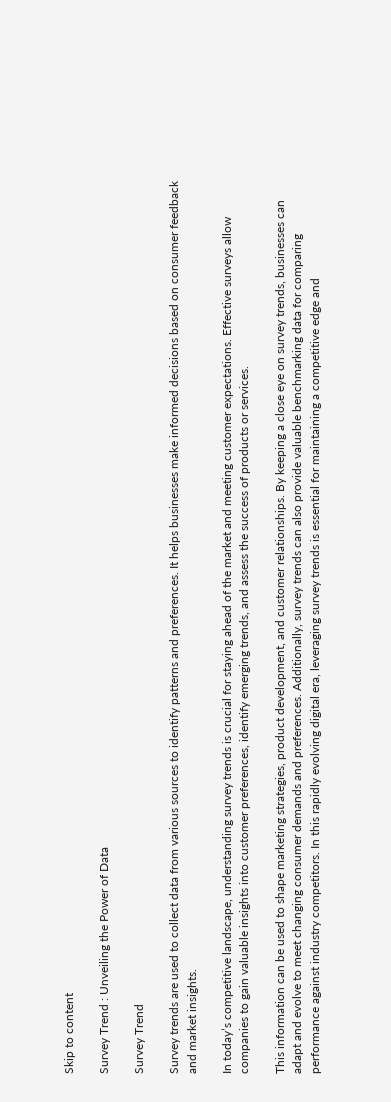Skip to content

Survey Trend : Unveiling the Power of Data

Survey Trend

Survey trends are used to collect data from various sources to identify patterns and preferences. It helps businesses make informed decisions based on consumer feedback and market insights.

In today’s competitive landscape, understanding survey trends is crucial for staying ahead of the market and meeting customer expectations. Effective surveys allow companies to gain valuable insights into customer preferences, identify emerging trends, and assess the success of products or services.

This information can be used to shape marketing strategies, product development, and customer relationships. By keeping a close eye on survey trends, businesses can adapt and evolve to meet changing consumer demands and preferences. Additionally, survey trends can also provide valuable benchmarking data for comparing performance against industry competitors. In this rapidly evolving digital era, leveraging survey trends is essential for maintaining a competitive edge and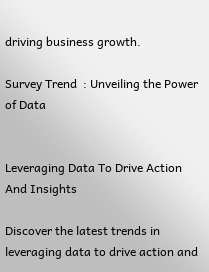driving business growth.

Survey Trend  : Unveiling the Power of Data


Leveraging Data To Drive Action And Insights

Discover the latest trends in leveraging data to drive action and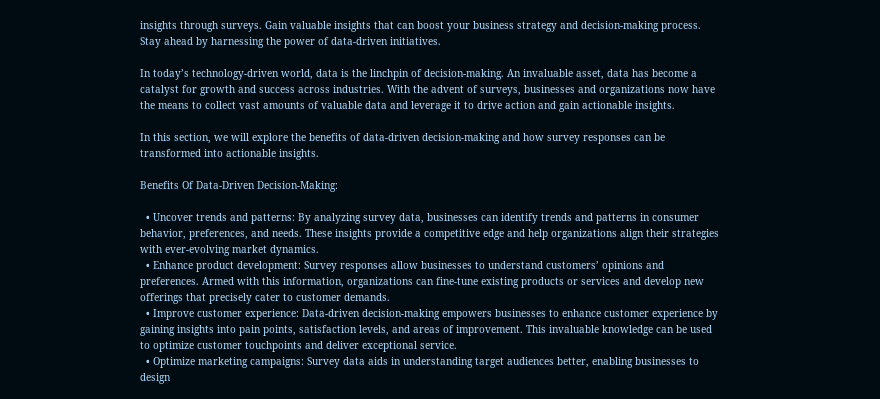insights through surveys. Gain valuable insights that can boost your business strategy and decision-making process. Stay ahead by harnessing the power of data-driven initiatives.

In today’s technology-driven world, data is the linchpin of decision-making. An invaluable asset, data has become a catalyst for growth and success across industries. With the advent of surveys, businesses and organizations now have the means to collect vast amounts of valuable data and leverage it to drive action and gain actionable insights.

In this section, we will explore the benefits of data-driven decision-making and how survey responses can be transformed into actionable insights.

Benefits Of Data-Driven Decision-Making:

  • Uncover trends and patterns: By analyzing survey data, businesses can identify trends and patterns in consumer behavior, preferences, and needs. These insights provide a competitive edge and help organizations align their strategies with ever-evolving market dynamics.
  • Enhance product development: Survey responses allow businesses to understand customers’ opinions and preferences. Armed with this information, organizations can fine-tune existing products or services and develop new offerings that precisely cater to customer demands.
  • Improve customer experience: Data-driven decision-making empowers businesses to enhance customer experience by gaining insights into pain points, satisfaction levels, and areas of improvement. This invaluable knowledge can be used to optimize customer touchpoints and deliver exceptional service.
  • Optimize marketing campaigns: Survey data aids in understanding target audiences better, enabling businesses to design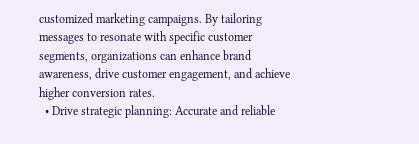customized marketing campaigns. By tailoring messages to resonate with specific customer segments, organizations can enhance brand awareness, drive customer engagement, and achieve higher conversion rates.
  • Drive strategic planning: Accurate and reliable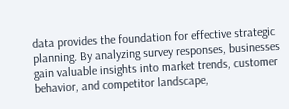data provides the foundation for effective strategic planning. By analyzing survey responses, businesses gain valuable insights into market trends, customer behavior, and competitor landscape,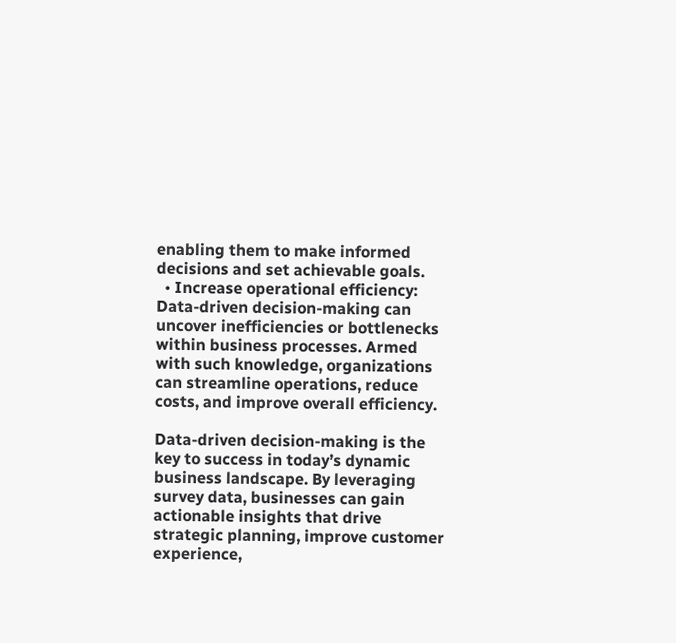enabling them to make informed decisions and set achievable goals.
  • Increase operational efficiency: Data-driven decision-making can uncover inefficiencies or bottlenecks within business processes. Armed with such knowledge, organizations can streamline operations, reduce costs, and improve overall efficiency.

Data-driven decision-making is the key to success in today’s dynamic business landscape. By leveraging survey data, businesses can gain actionable insights that drive strategic planning, improve customer experience,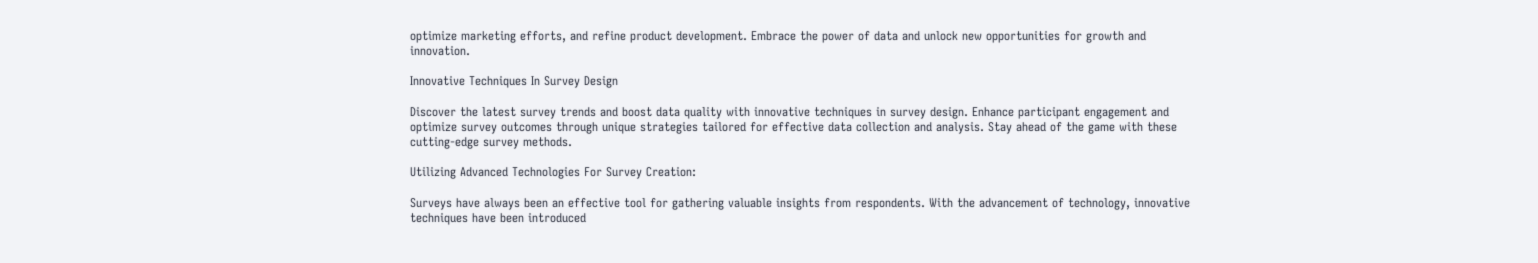optimize marketing efforts, and refine product development. Embrace the power of data and unlock new opportunities for growth and innovation.

Innovative Techniques In Survey Design

Discover the latest survey trends and boost data quality with innovative techniques in survey design. Enhance participant engagement and optimize survey outcomes through unique strategies tailored for effective data collection and analysis. Stay ahead of the game with these cutting-edge survey methods.

Utilizing Advanced Technologies For Survey Creation:

Surveys have always been an effective tool for gathering valuable insights from respondents. With the advancement of technology, innovative techniques have been introduced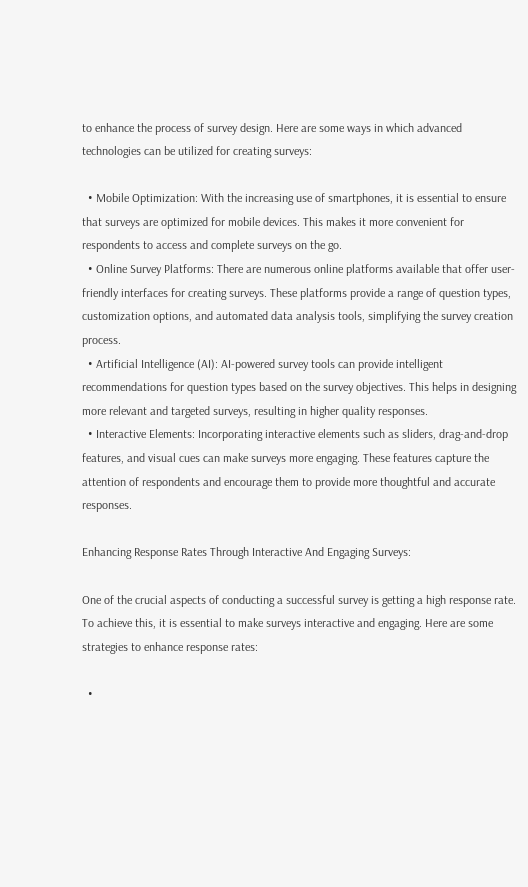to enhance the process of survey design. Here are some ways in which advanced technologies can be utilized for creating surveys:

  • Mobile Optimization: With the increasing use of smartphones, it is essential to ensure that surveys are optimized for mobile devices. This makes it more convenient for respondents to access and complete surveys on the go.
  • Online Survey Platforms: There are numerous online platforms available that offer user-friendly interfaces for creating surveys. These platforms provide a range of question types, customization options, and automated data analysis tools, simplifying the survey creation process.
  • Artificial Intelligence (AI): AI-powered survey tools can provide intelligent recommendations for question types based on the survey objectives. This helps in designing more relevant and targeted surveys, resulting in higher quality responses.
  • Interactive Elements: Incorporating interactive elements such as sliders, drag-and-drop features, and visual cues can make surveys more engaging. These features capture the attention of respondents and encourage them to provide more thoughtful and accurate responses.

Enhancing Response Rates Through Interactive And Engaging Surveys:

One of the crucial aspects of conducting a successful survey is getting a high response rate. To achieve this, it is essential to make surveys interactive and engaging. Here are some strategies to enhance response rates:

  •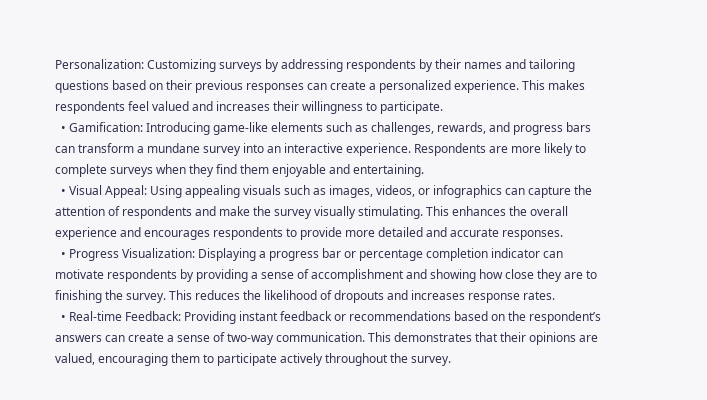Personalization: Customizing surveys by addressing respondents by their names and tailoring questions based on their previous responses can create a personalized experience. This makes respondents feel valued and increases their willingness to participate.
  • Gamification: Introducing game-like elements such as challenges, rewards, and progress bars can transform a mundane survey into an interactive experience. Respondents are more likely to complete surveys when they find them enjoyable and entertaining.
  • Visual Appeal: Using appealing visuals such as images, videos, or infographics can capture the attention of respondents and make the survey visually stimulating. This enhances the overall experience and encourages respondents to provide more detailed and accurate responses.
  • Progress Visualization: Displaying a progress bar or percentage completion indicator can motivate respondents by providing a sense of accomplishment and showing how close they are to finishing the survey. This reduces the likelihood of dropouts and increases response rates.
  • Real-time Feedback: Providing instant feedback or recommendations based on the respondent’s answers can create a sense of two-way communication. This demonstrates that their opinions are valued, encouraging them to participate actively throughout the survey.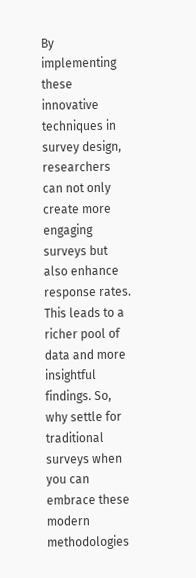By implementing these innovative techniques in survey design, researchers can not only create more engaging surveys but also enhance response rates. This leads to a richer pool of data and more insightful findings. So, why settle for traditional surveys when you can embrace these modern methodologies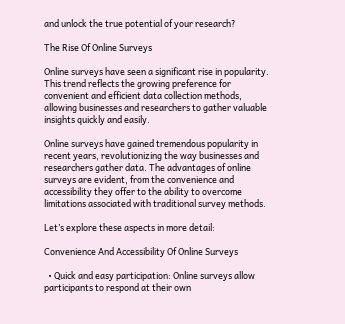and unlock the true potential of your research?

The Rise Of Online Surveys

Online surveys have seen a significant rise in popularity. This trend reflects the growing preference for convenient and efficient data collection methods, allowing businesses and researchers to gather valuable insights quickly and easily.

Online surveys have gained tremendous popularity in recent years, revolutionizing the way businesses and researchers gather data. The advantages of online surveys are evident, from the convenience and accessibility they offer to the ability to overcome limitations associated with traditional survey methods.

Let’s explore these aspects in more detail:

Convenience And Accessibility Of Online Surveys

  • Quick and easy participation: Online surveys allow participants to respond at their own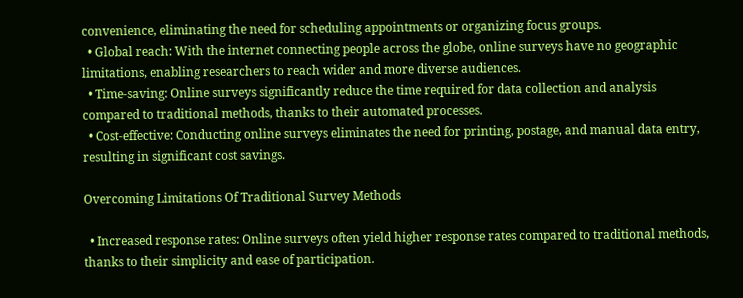convenience, eliminating the need for scheduling appointments or organizing focus groups.
  • Global reach: With the internet connecting people across the globe, online surveys have no geographic limitations, enabling researchers to reach wider and more diverse audiences.
  • Time-saving: Online surveys significantly reduce the time required for data collection and analysis compared to traditional methods, thanks to their automated processes.
  • Cost-effective: Conducting online surveys eliminates the need for printing, postage, and manual data entry, resulting in significant cost savings.

Overcoming Limitations Of Traditional Survey Methods

  • Increased response rates: Online surveys often yield higher response rates compared to traditional methods, thanks to their simplicity and ease of participation.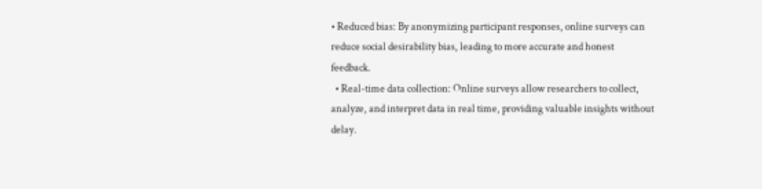• Reduced bias: By anonymizing participant responses, online surveys can reduce social desirability bias, leading to more accurate and honest feedback.
  • Real-time data collection: Online surveys allow researchers to collect, analyze, and interpret data in real time, providing valuable insights without delay.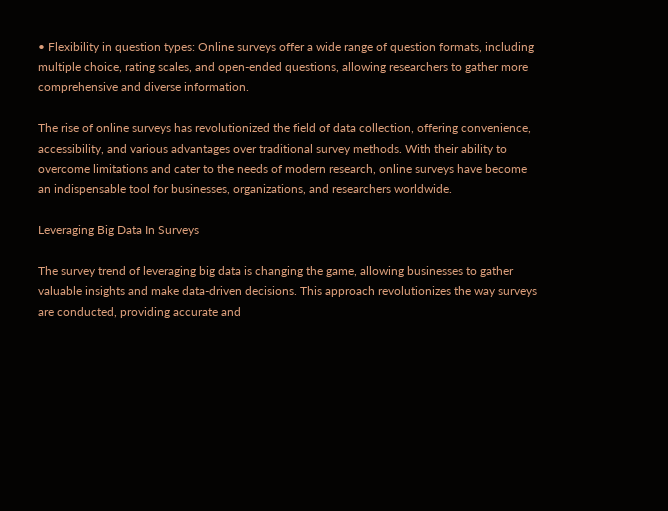• Flexibility in question types: Online surveys offer a wide range of question formats, including multiple choice, rating scales, and open-ended questions, allowing researchers to gather more comprehensive and diverse information.

The rise of online surveys has revolutionized the field of data collection, offering convenience, accessibility, and various advantages over traditional survey methods. With their ability to overcome limitations and cater to the needs of modern research, online surveys have become an indispensable tool for businesses, organizations, and researchers worldwide.

Leveraging Big Data In Surveys

The survey trend of leveraging big data is changing the game, allowing businesses to gather valuable insights and make data-driven decisions. This approach revolutionizes the way surveys are conducted, providing accurate and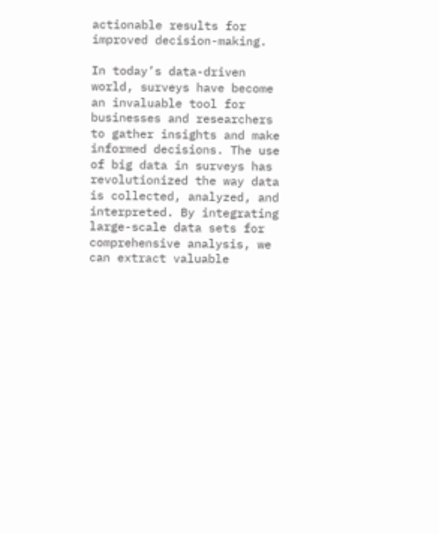actionable results for improved decision-making.

In today’s data-driven world, surveys have become an invaluable tool for businesses and researchers to gather insights and make informed decisions. The use of big data in surveys has revolutionized the way data is collected, analyzed, and interpreted. By integrating large-scale data sets for comprehensive analysis, we can extract valuable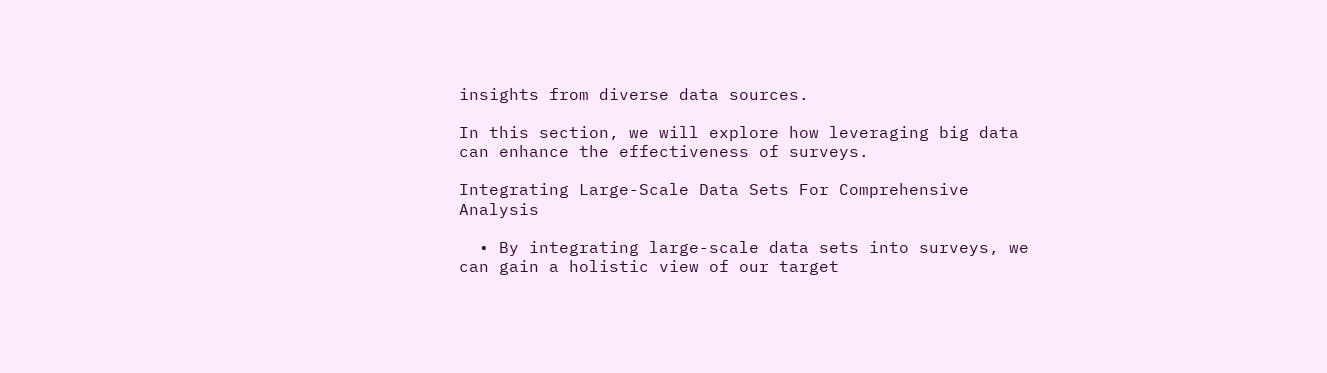insights from diverse data sources.

In this section, we will explore how leveraging big data can enhance the effectiveness of surveys.

Integrating Large-Scale Data Sets For Comprehensive Analysis

  • By integrating large-scale data sets into surveys, we can gain a holistic view of our target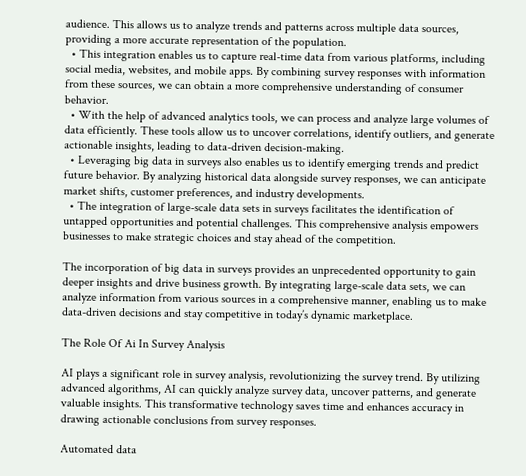audience. This allows us to analyze trends and patterns across multiple data sources, providing a more accurate representation of the population.
  • This integration enables us to capture real-time data from various platforms, including social media, websites, and mobile apps. By combining survey responses with information from these sources, we can obtain a more comprehensive understanding of consumer behavior.
  • With the help of advanced analytics tools, we can process and analyze large volumes of data efficiently. These tools allow us to uncover correlations, identify outliers, and generate actionable insights, leading to data-driven decision-making.
  • Leveraging big data in surveys also enables us to identify emerging trends and predict future behavior. By analyzing historical data alongside survey responses, we can anticipate market shifts, customer preferences, and industry developments.
  • The integration of large-scale data sets in surveys facilitates the identification of untapped opportunities and potential challenges. This comprehensive analysis empowers businesses to make strategic choices and stay ahead of the competition.

The incorporation of big data in surveys provides an unprecedented opportunity to gain deeper insights and drive business growth. By integrating large-scale data sets, we can analyze information from various sources in a comprehensive manner, enabling us to make data-driven decisions and stay competitive in today’s dynamic marketplace.

The Role Of Ai In Survey Analysis

AI plays a significant role in survey analysis, revolutionizing the survey trend. By utilizing advanced algorithms, AI can quickly analyze survey data, uncover patterns, and generate valuable insights. This transformative technology saves time and enhances accuracy in drawing actionable conclusions from survey responses.

Automated data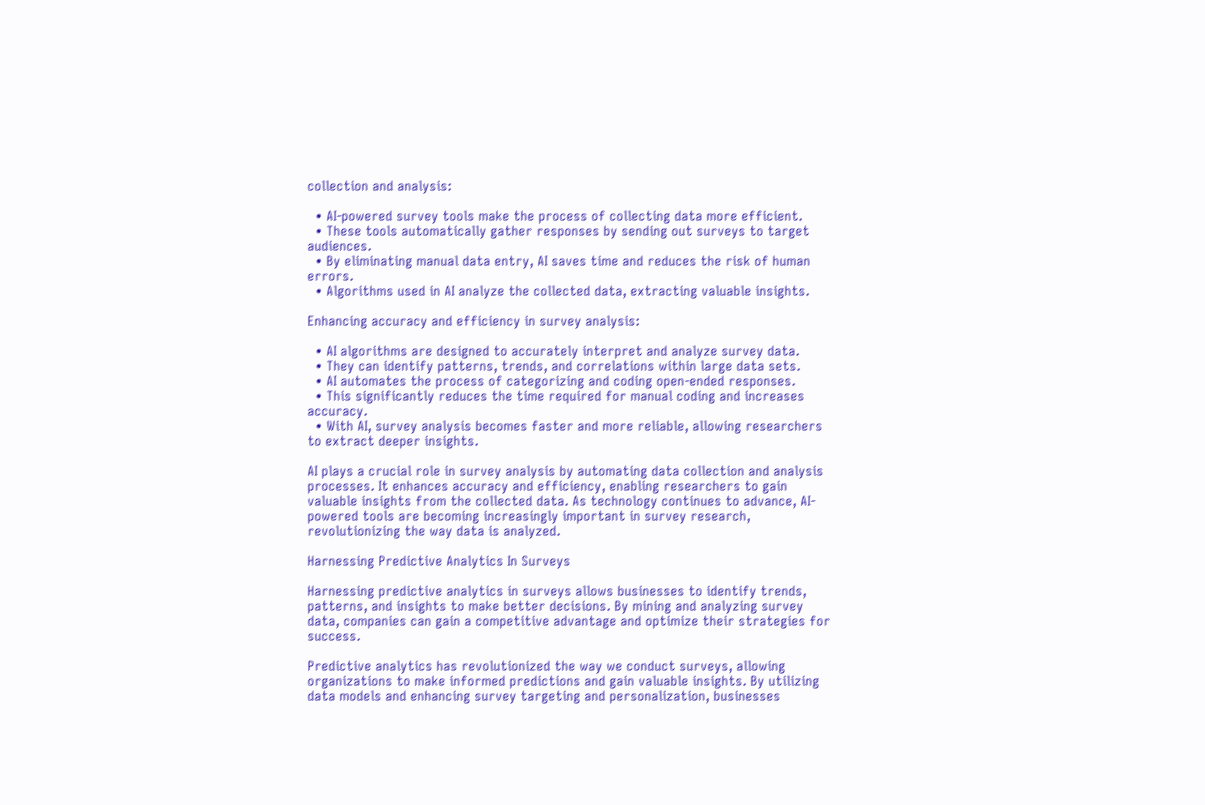collection and analysis:

  • AI-powered survey tools make the process of collecting data more efficient.
  • These tools automatically gather responses by sending out surveys to target audiences.
  • By eliminating manual data entry, AI saves time and reduces the risk of human errors.
  • Algorithms used in AI analyze the collected data, extracting valuable insights.

Enhancing accuracy and efficiency in survey analysis:

  • AI algorithms are designed to accurately interpret and analyze survey data.
  • They can identify patterns, trends, and correlations within large data sets.
  • AI automates the process of categorizing and coding open-ended responses.
  • This significantly reduces the time required for manual coding and increases accuracy.
  • With AI, survey analysis becomes faster and more reliable, allowing researchers to extract deeper insights.

AI plays a crucial role in survey analysis by automating data collection and analysis processes. It enhances accuracy and efficiency, enabling researchers to gain valuable insights from the collected data. As technology continues to advance, AI-powered tools are becoming increasingly important in survey research, revolutionizing the way data is analyzed.

Harnessing Predictive Analytics In Surveys

Harnessing predictive analytics in surveys allows businesses to identify trends, patterns, and insights to make better decisions. By mining and analyzing survey data, companies can gain a competitive advantage and optimize their strategies for success.

Predictive analytics has revolutionized the way we conduct surveys, allowing organizations to make informed predictions and gain valuable insights. By utilizing data models and enhancing survey targeting and personalization, businesses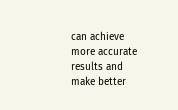can achieve more accurate results and make better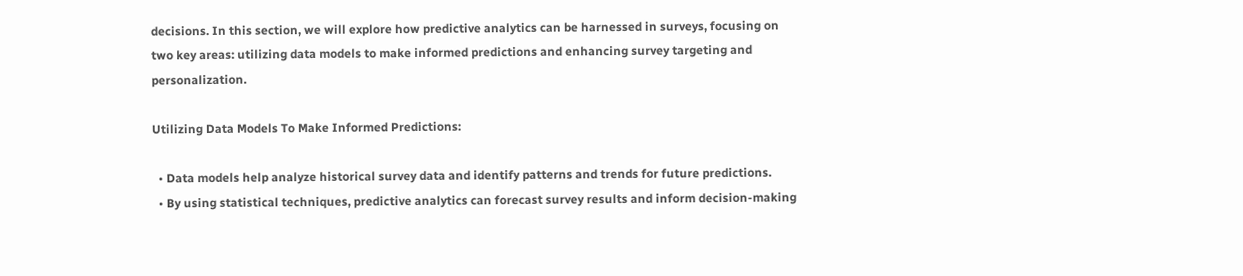decisions. In this section, we will explore how predictive analytics can be harnessed in surveys, focusing on two key areas: utilizing data models to make informed predictions and enhancing survey targeting and personalization.

Utilizing Data Models To Make Informed Predictions:

  • Data models help analyze historical survey data and identify patterns and trends for future predictions.
  • By using statistical techniques, predictive analytics can forecast survey results and inform decision-making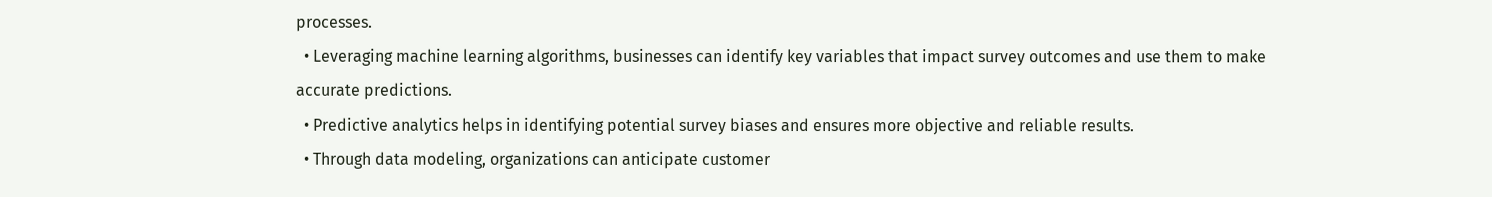processes.
  • Leveraging machine learning algorithms, businesses can identify key variables that impact survey outcomes and use them to make accurate predictions.
  • Predictive analytics helps in identifying potential survey biases and ensures more objective and reliable results.
  • Through data modeling, organizations can anticipate customer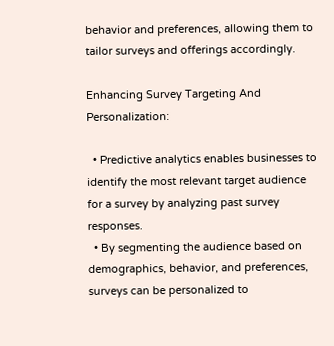behavior and preferences, allowing them to tailor surveys and offerings accordingly.

Enhancing Survey Targeting And Personalization:

  • Predictive analytics enables businesses to identify the most relevant target audience for a survey by analyzing past survey responses.
  • By segmenting the audience based on demographics, behavior, and preferences, surveys can be personalized to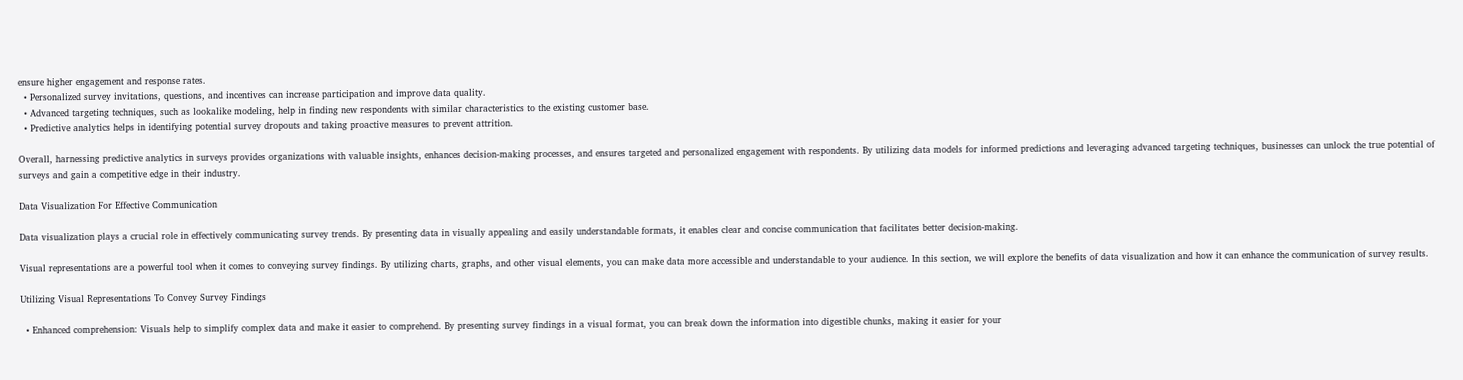ensure higher engagement and response rates.
  • Personalized survey invitations, questions, and incentives can increase participation and improve data quality.
  • Advanced targeting techniques, such as lookalike modeling, help in finding new respondents with similar characteristics to the existing customer base.
  • Predictive analytics helps in identifying potential survey dropouts and taking proactive measures to prevent attrition.

Overall, harnessing predictive analytics in surveys provides organizations with valuable insights, enhances decision-making processes, and ensures targeted and personalized engagement with respondents. By utilizing data models for informed predictions and leveraging advanced targeting techniques, businesses can unlock the true potential of surveys and gain a competitive edge in their industry.

Data Visualization For Effective Communication

Data visualization plays a crucial role in effectively communicating survey trends. By presenting data in visually appealing and easily understandable formats, it enables clear and concise communication that facilitates better decision-making.

Visual representations are a powerful tool when it comes to conveying survey findings. By utilizing charts, graphs, and other visual elements, you can make data more accessible and understandable to your audience. In this section, we will explore the benefits of data visualization and how it can enhance the communication of survey results.

Utilizing Visual Representations To Convey Survey Findings

  • Enhanced comprehension: Visuals help to simplify complex data and make it easier to comprehend. By presenting survey findings in a visual format, you can break down the information into digestible chunks, making it easier for your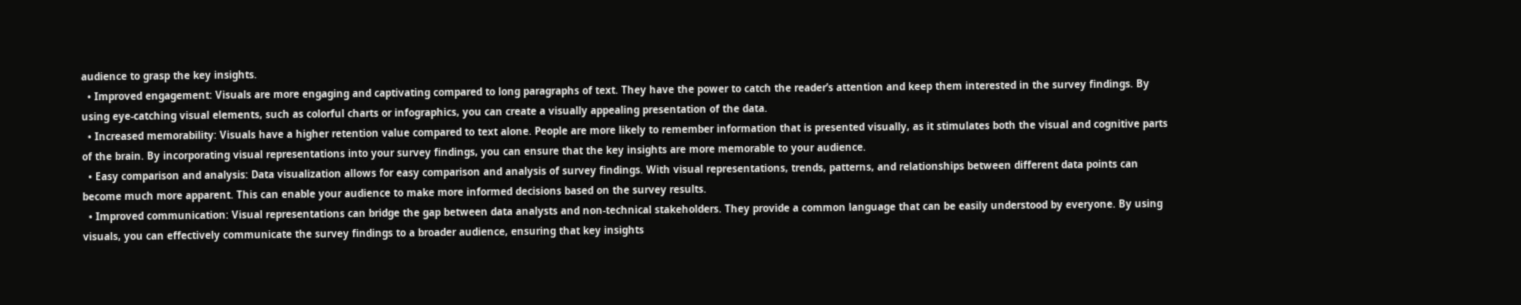audience to grasp the key insights.
  • Improved engagement: Visuals are more engaging and captivating compared to long paragraphs of text. They have the power to catch the reader’s attention and keep them interested in the survey findings. By using eye-catching visual elements, such as colorful charts or infographics, you can create a visually appealing presentation of the data.
  • Increased memorability: Visuals have a higher retention value compared to text alone. People are more likely to remember information that is presented visually, as it stimulates both the visual and cognitive parts of the brain. By incorporating visual representations into your survey findings, you can ensure that the key insights are more memorable to your audience.
  • Easy comparison and analysis: Data visualization allows for easy comparison and analysis of survey findings. With visual representations, trends, patterns, and relationships between different data points can become much more apparent. This can enable your audience to make more informed decisions based on the survey results.
  • Improved communication: Visual representations can bridge the gap between data analysts and non-technical stakeholders. They provide a common language that can be easily understood by everyone. By using visuals, you can effectively communicate the survey findings to a broader audience, ensuring that key insights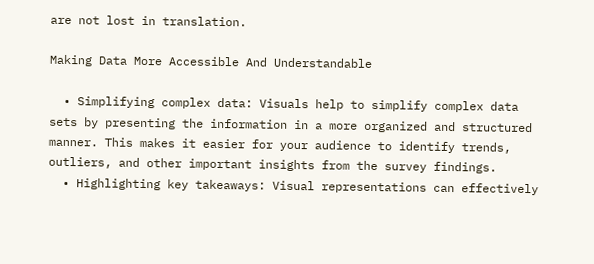are not lost in translation.

Making Data More Accessible And Understandable

  • Simplifying complex data: Visuals help to simplify complex data sets by presenting the information in a more organized and structured manner. This makes it easier for your audience to identify trends, outliers, and other important insights from the survey findings.
  • Highlighting key takeaways: Visual representations can effectively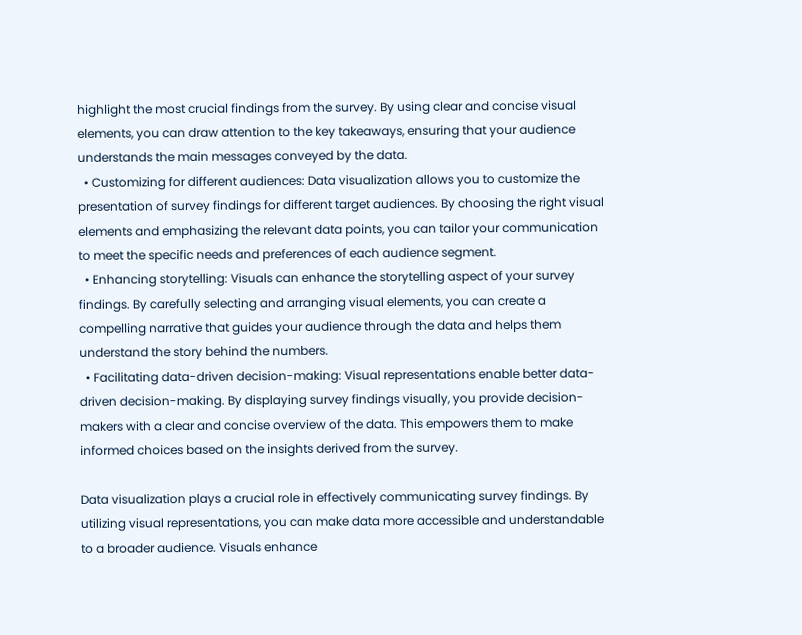highlight the most crucial findings from the survey. By using clear and concise visual elements, you can draw attention to the key takeaways, ensuring that your audience understands the main messages conveyed by the data.
  • Customizing for different audiences: Data visualization allows you to customize the presentation of survey findings for different target audiences. By choosing the right visual elements and emphasizing the relevant data points, you can tailor your communication to meet the specific needs and preferences of each audience segment.
  • Enhancing storytelling: Visuals can enhance the storytelling aspect of your survey findings. By carefully selecting and arranging visual elements, you can create a compelling narrative that guides your audience through the data and helps them understand the story behind the numbers.
  • Facilitating data-driven decision-making: Visual representations enable better data-driven decision-making. By displaying survey findings visually, you provide decision-makers with a clear and concise overview of the data. This empowers them to make informed choices based on the insights derived from the survey.

Data visualization plays a crucial role in effectively communicating survey findings. By utilizing visual representations, you can make data more accessible and understandable to a broader audience. Visuals enhance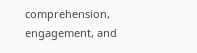comprehension, engagement, and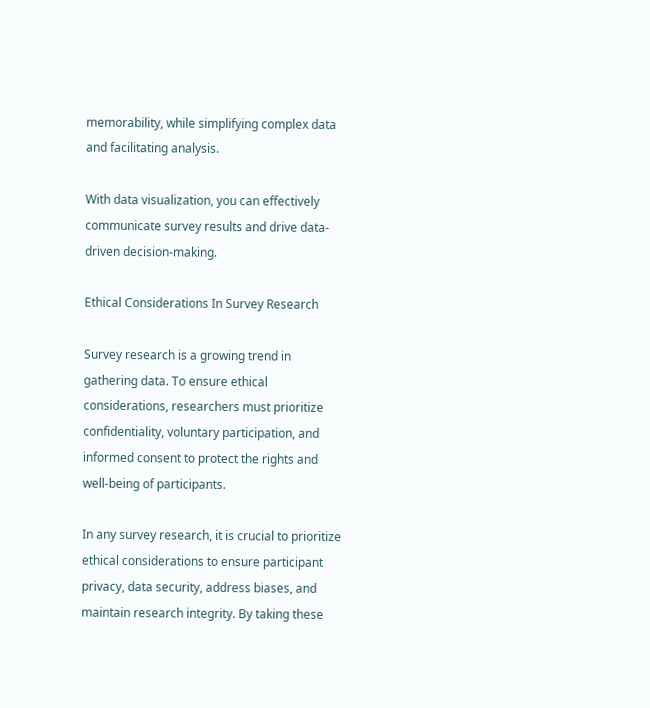memorability, while simplifying complex data and facilitating analysis.

With data visualization, you can effectively communicate survey results and drive data-driven decision-making.

Ethical Considerations In Survey Research

Survey research is a growing trend in gathering data. To ensure ethical considerations, researchers must prioritize confidentiality, voluntary participation, and informed consent to protect the rights and well-being of participants.

In any survey research, it is crucial to prioritize ethical considerations to ensure participant privacy, data security, address biases, and maintain research integrity. By taking these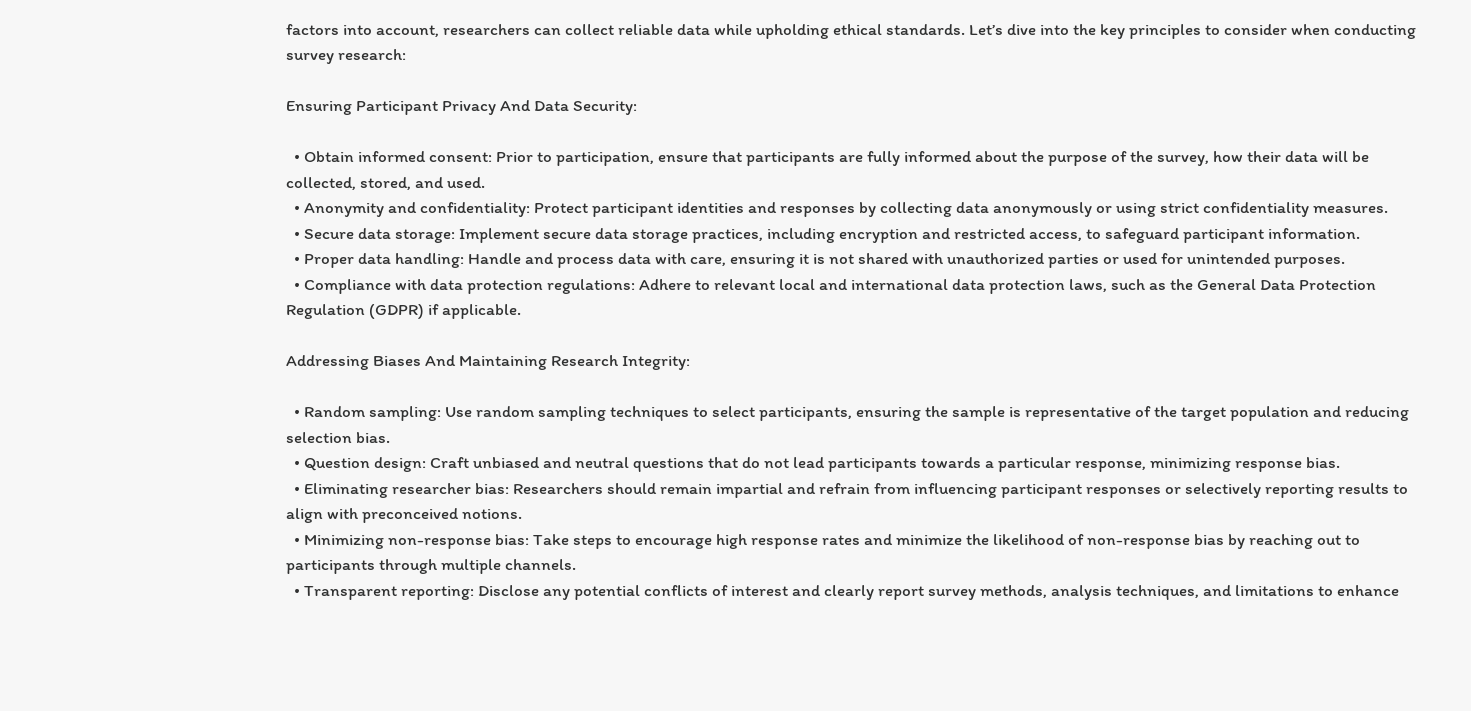factors into account, researchers can collect reliable data while upholding ethical standards. Let’s dive into the key principles to consider when conducting survey research:

Ensuring Participant Privacy And Data Security:

  • Obtain informed consent: Prior to participation, ensure that participants are fully informed about the purpose of the survey, how their data will be collected, stored, and used.
  • Anonymity and confidentiality: Protect participant identities and responses by collecting data anonymously or using strict confidentiality measures.
  • Secure data storage: Implement secure data storage practices, including encryption and restricted access, to safeguard participant information.
  • Proper data handling: Handle and process data with care, ensuring it is not shared with unauthorized parties or used for unintended purposes.
  • Compliance with data protection regulations: Adhere to relevant local and international data protection laws, such as the General Data Protection Regulation (GDPR) if applicable.

Addressing Biases And Maintaining Research Integrity:

  • Random sampling: Use random sampling techniques to select participants, ensuring the sample is representative of the target population and reducing selection bias.
  • Question design: Craft unbiased and neutral questions that do not lead participants towards a particular response, minimizing response bias.
  • Eliminating researcher bias: Researchers should remain impartial and refrain from influencing participant responses or selectively reporting results to align with preconceived notions.
  • Minimizing non-response bias: Take steps to encourage high response rates and minimize the likelihood of non-response bias by reaching out to participants through multiple channels.
  • Transparent reporting: Disclose any potential conflicts of interest and clearly report survey methods, analysis techniques, and limitations to enhance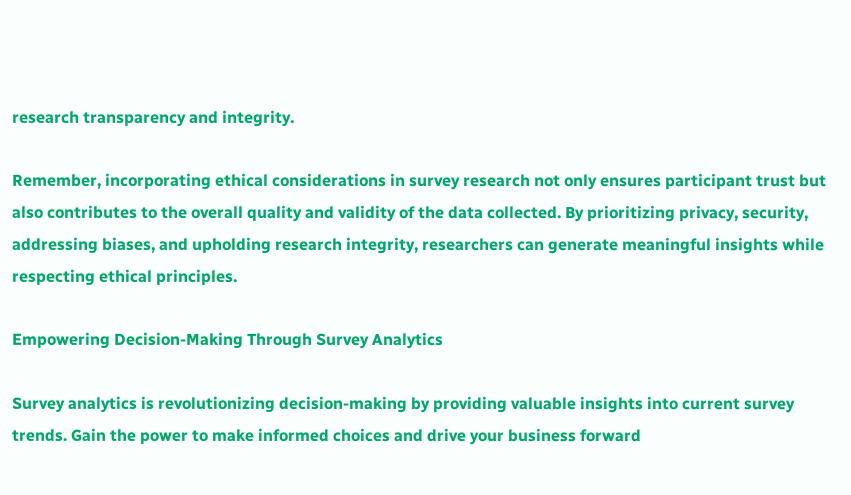research transparency and integrity.

Remember, incorporating ethical considerations in survey research not only ensures participant trust but also contributes to the overall quality and validity of the data collected. By prioritizing privacy, security, addressing biases, and upholding research integrity, researchers can generate meaningful insights while respecting ethical principles.

Empowering Decision-Making Through Survey Analytics

Survey analytics is revolutionizing decision-making by providing valuable insights into current survey trends. Gain the power to make informed choices and drive your business forward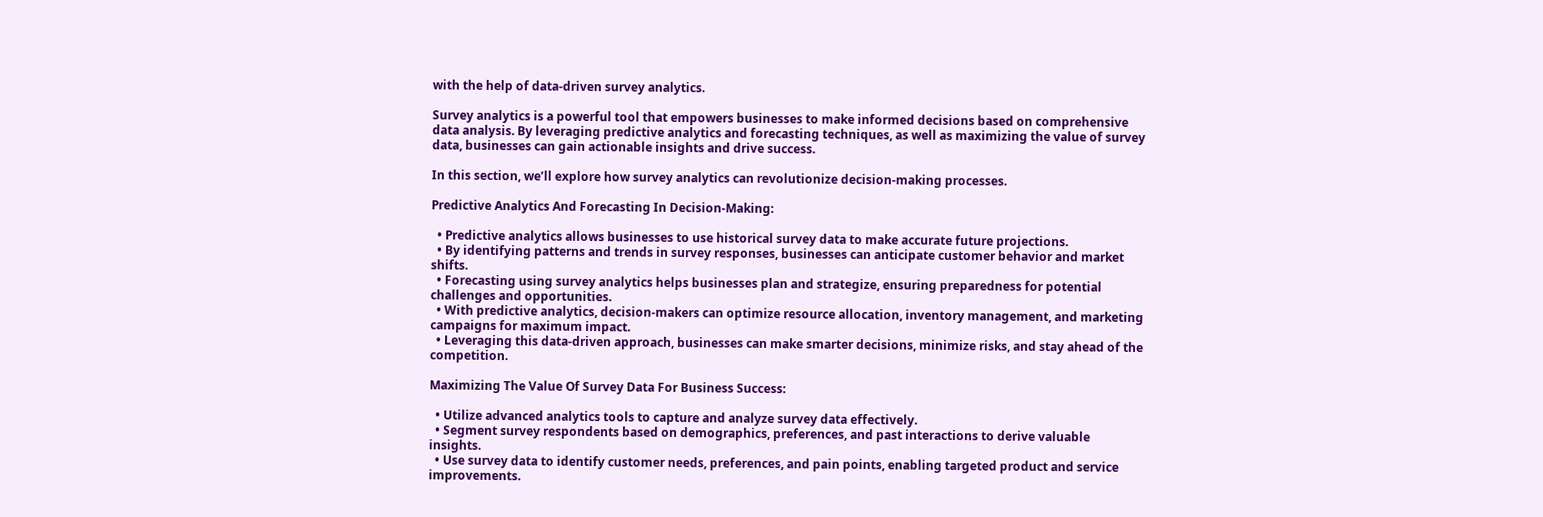with the help of data-driven survey analytics.

Survey analytics is a powerful tool that empowers businesses to make informed decisions based on comprehensive data analysis. By leveraging predictive analytics and forecasting techniques, as well as maximizing the value of survey data, businesses can gain actionable insights and drive success.

In this section, we’ll explore how survey analytics can revolutionize decision-making processes.

Predictive Analytics And Forecasting In Decision-Making:

  • Predictive analytics allows businesses to use historical survey data to make accurate future projections.
  • By identifying patterns and trends in survey responses, businesses can anticipate customer behavior and market shifts.
  • Forecasting using survey analytics helps businesses plan and strategize, ensuring preparedness for potential challenges and opportunities.
  • With predictive analytics, decision-makers can optimize resource allocation, inventory management, and marketing campaigns for maximum impact.
  • Leveraging this data-driven approach, businesses can make smarter decisions, minimize risks, and stay ahead of the competition.

Maximizing The Value Of Survey Data For Business Success:

  • Utilize advanced analytics tools to capture and analyze survey data effectively.
  • Segment survey respondents based on demographics, preferences, and past interactions to derive valuable insights.
  • Use survey data to identify customer needs, preferences, and pain points, enabling targeted product and service improvements.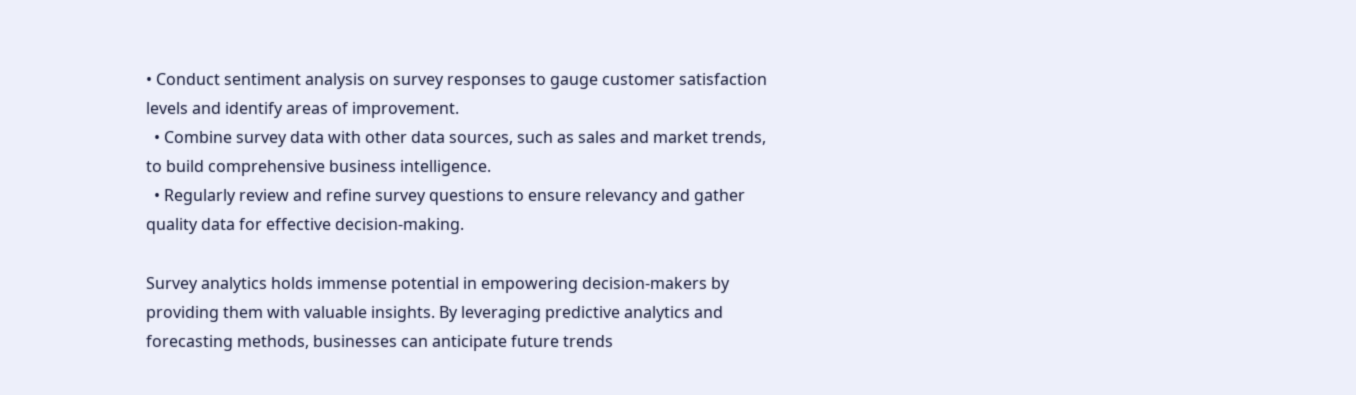• Conduct sentiment analysis on survey responses to gauge customer satisfaction levels and identify areas of improvement.
  • Combine survey data with other data sources, such as sales and market trends, to build comprehensive business intelligence.
  • Regularly review and refine survey questions to ensure relevancy and gather quality data for effective decision-making.

Survey analytics holds immense potential in empowering decision-makers by providing them with valuable insights. By leveraging predictive analytics and forecasting methods, businesses can anticipate future trends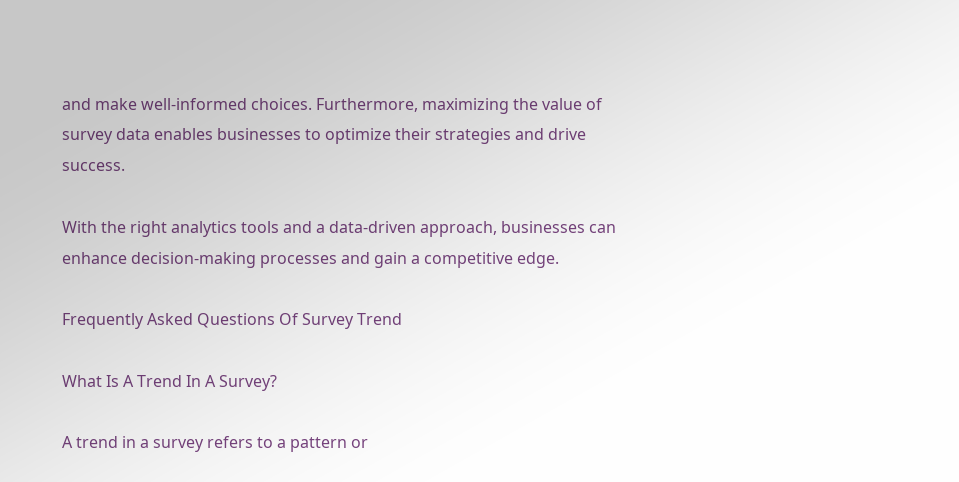and make well-informed choices. Furthermore, maximizing the value of survey data enables businesses to optimize their strategies and drive success.

With the right analytics tools and a data-driven approach, businesses can enhance decision-making processes and gain a competitive edge.

Frequently Asked Questions Of Survey Trend

What Is A Trend In A Survey?

A trend in a survey refers to a pattern or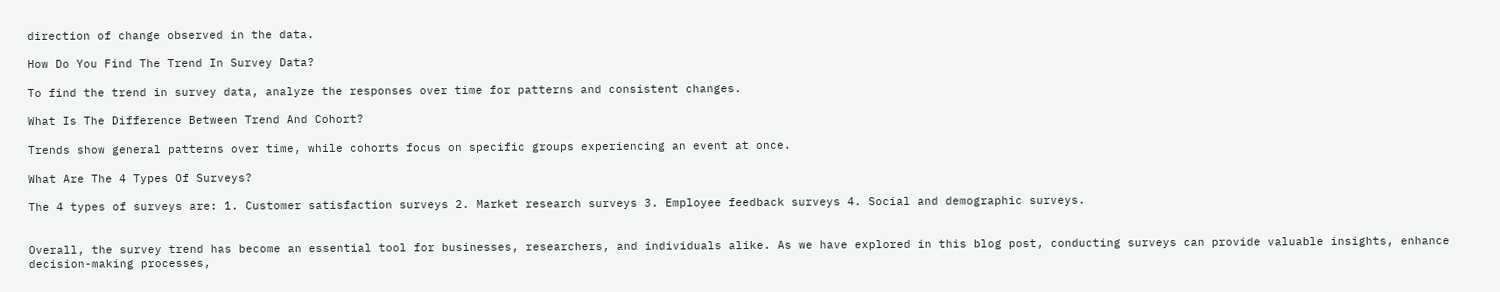direction of change observed in the data.

How Do You Find The Trend In Survey Data?

To find the trend in survey data, analyze the responses over time for patterns and consistent changes.

What Is The Difference Between Trend And Cohort?

Trends show general patterns over time, while cohorts focus on specific groups experiencing an event at once.

What Are The 4 Types Of Surveys?

The 4 types of surveys are: 1. Customer satisfaction surveys 2. Market research surveys 3. Employee feedback surveys 4. Social and demographic surveys.


Overall, the survey trend has become an essential tool for businesses, researchers, and individuals alike. As we have explored in this blog post, conducting surveys can provide valuable insights, enhance decision-making processes,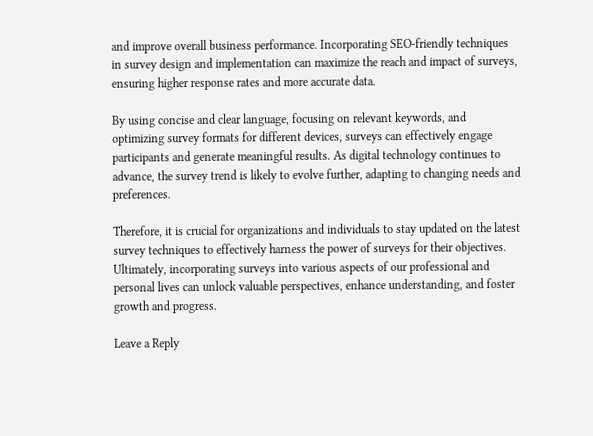and improve overall business performance. Incorporating SEO-friendly techniques in survey design and implementation can maximize the reach and impact of surveys, ensuring higher response rates and more accurate data.

By using concise and clear language, focusing on relevant keywords, and optimizing survey formats for different devices, surveys can effectively engage participants and generate meaningful results. As digital technology continues to advance, the survey trend is likely to evolve further, adapting to changing needs and preferences.

Therefore, it is crucial for organizations and individuals to stay updated on the latest survey techniques to effectively harness the power of surveys for their objectives. Ultimately, incorporating surveys into various aspects of our professional and personal lives can unlock valuable perspectives, enhance understanding, and foster growth and progress.

Leave a Reply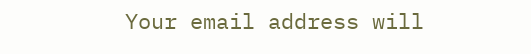Your email address will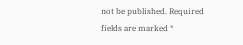not be published. Required fields are marked *